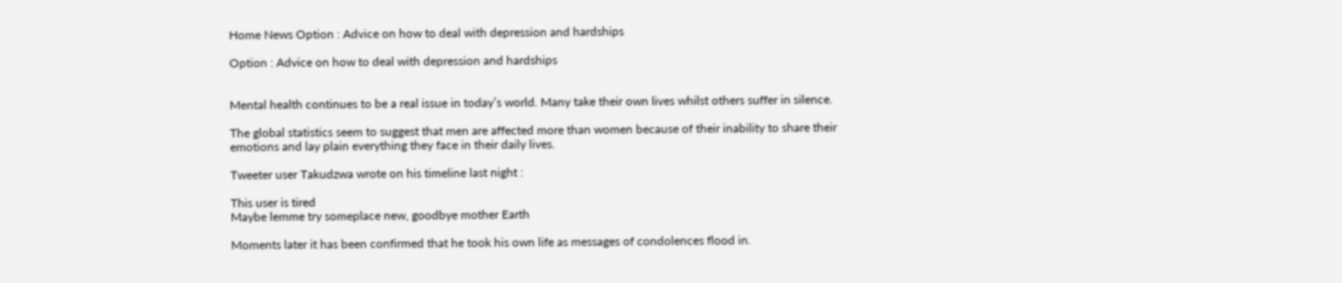Home News Option : Advice on how to deal with depression and hardships

Option : Advice on how to deal with depression and hardships


Mental health continues to be a real issue in today’s world. Many take their own lives whilst others suffer in silence.

The global statistics seem to suggest that men are affected more than women because of their inability to share their emotions and lay plain everything they face in their daily lives.

Tweeter user Takudzwa wrote on his timeline last night :

This user is tired
Maybe lemme try someplace new, goodbye mother Earth

Moments later it has been confirmed that he took his own life as messages of condolences flood in.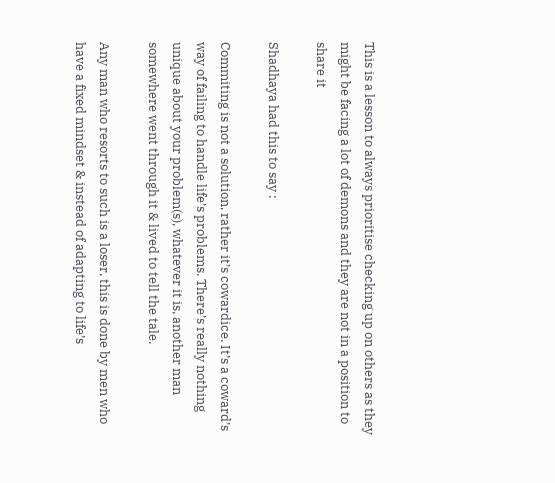This is a lesson to always prioritise checking up on others as they might be facing a lot of demons and they are not in a position to share it

Shadhaya had this to say :

Commiting is not a solution, rather it’s cowardice. It’s a coward’s way of failing to handle life’s problems. There’s really nothing unique about your problem(s), whatever it is, another man somewhere went through it & lived to tell the tale.

Any man who resorts to such is a loser, this is done by men who have a fixed mindset & instead of adapting to life’s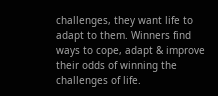challenges, they want life to adapt to them. Winners find ways to cope, adapt & improve their odds of winning the challenges of life.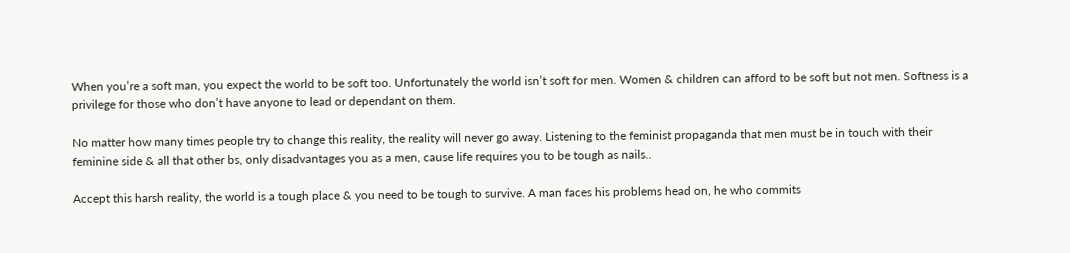When you’re a soft man, you expect the world to be soft too. Unfortunately the world isn’t soft for men. Women & children can afford to be soft but not men. Softness is a privilege for those who don’t have anyone to lead or dependant on them.

No matter how many times people try to change this reality, the reality will never go away. Listening to the feminist propaganda that men must be in touch with their feminine side & all that other bs, only disadvantages you as a men, cause life requires you to be tough as nails..

Accept this harsh reality, the world is a tough place & you need to be tough to survive. A man faces his problems head on, he who commits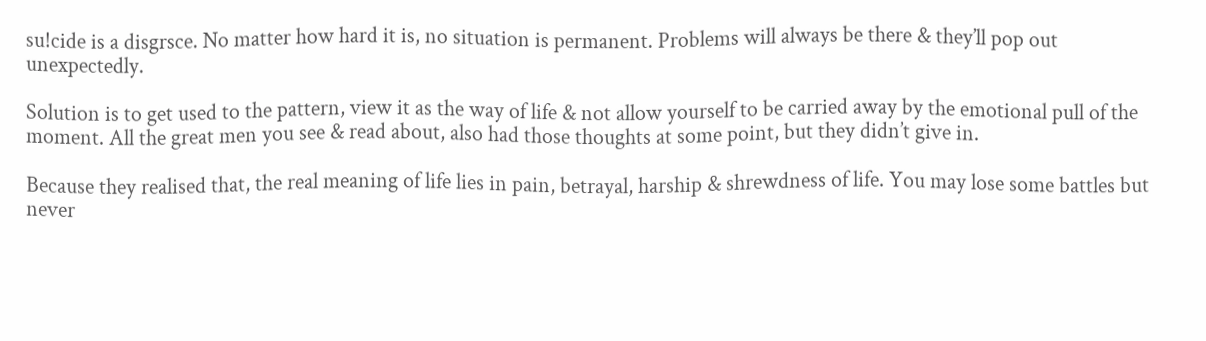su!cide is a disgrsce. No matter how hard it is, no situation is permanent. Problems will always be there & they’ll pop out unexpectedly.

Solution is to get used to the pattern, view it as the way of life & not allow yourself to be carried away by the emotional pull of the moment. All the great men you see & read about, also had those thoughts at some point, but they didn’t give in.

Because they realised that, the real meaning of life lies in pain, betrayal, harship & shrewdness of life. You may lose some battles but never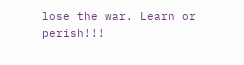lose the war. Learn or perish!!!